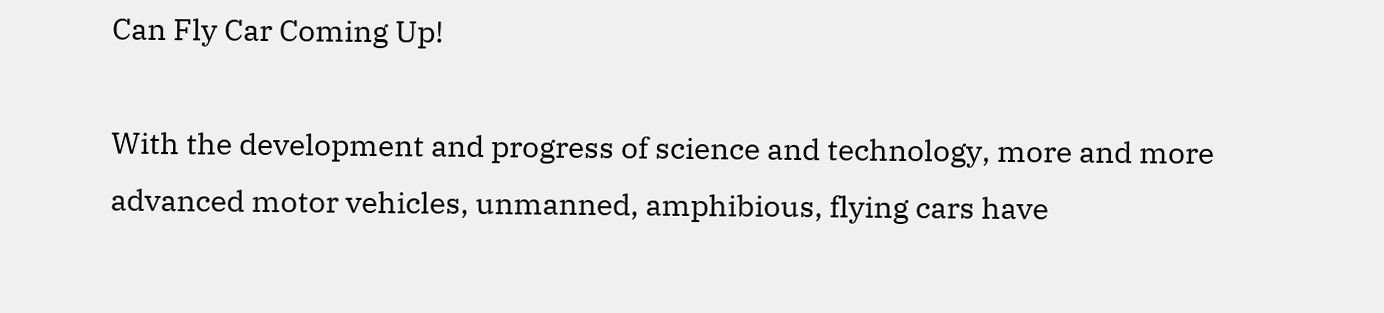Can Fly Car Coming Up!

With the development and progress of science and technology, more and more advanced motor vehicles, unmanned, amphibious, flying cars have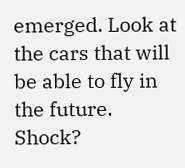emerged. Look at the cars that will be able to fly in the future. Shock?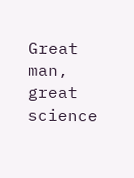Great man, great science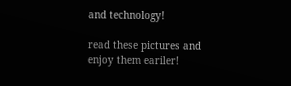and technology!

read these pictures and enjoy them eariler!